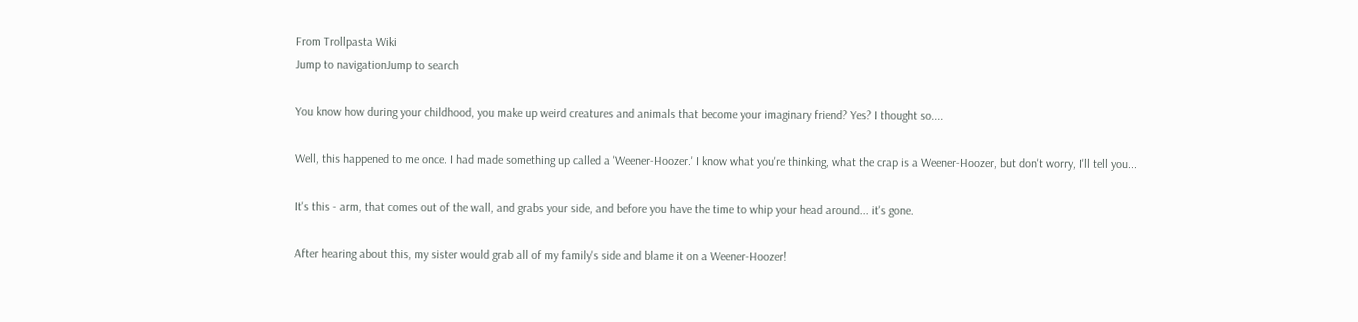From Trollpasta Wiki
Jump to navigationJump to search

You know how during your childhood, you make up weird creatures and animals that become your imaginary friend? Yes? I thought so....

Well, this happened to me once. I had made something up called a 'Weener-Hoozer.' I know what you're thinking, what the crap is a Weener-Hoozer, but don't worry, I'll tell you...

It's this - arm, that comes out of the wall, and grabs your side, and before you have the time to whip your head around... it's gone.

After hearing about this, my sister would grab all of my family's side and blame it on a Weener-Hoozer!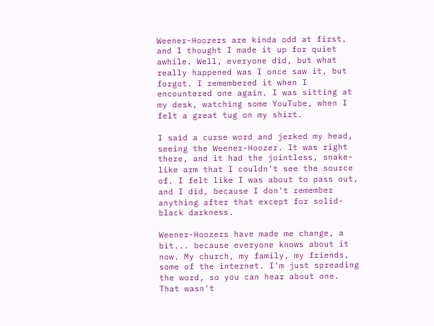Weener-Hoozers are kinda odd at first, and I thought I made it up for quiet awhile. Well, everyone did, but what really happened was I once saw it, but forgot. I remembered it when I encountered one again. I was sitting at my desk, watching some YouTube, when I felt a great tug on my shirt.

I said a curse word and jerked my head, seeing the Weener-Hoozer. It was right there, and it had the jointless, snake-like arm that I couldn't see the source of. I felt like I was about to pass out, and I did, because I don't remember anything after that except for solid-black darkness.

Weener-Hoozers have made me change, a bit... because everyone knows about it now. My church, my family, my friends, some of the internet. I'm just spreading the word, so you can hear about one. That wasn't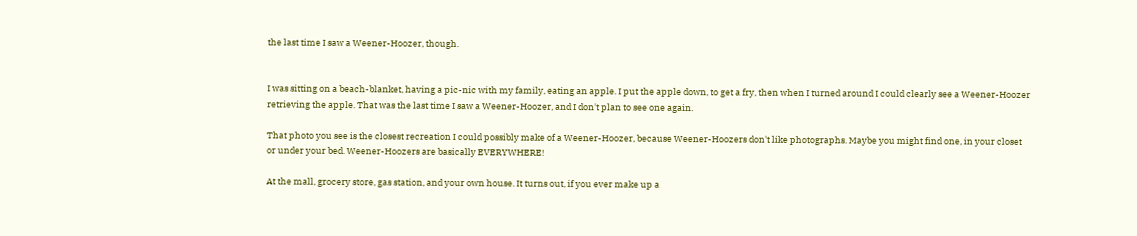the last time I saw a Weener-Hoozer, though.


I was sitting on a beach-blanket, having a pic-nic with my family, eating an apple. I put the apple down, to get a fry, then when I turned around I could clearly see a Weener-Hoozer retrieving the apple. That was the last time I saw a Weener-Hoozer, and I don't plan to see one again.

That photo you see is the closest recreation I could possibly make of a Weener-Hoozer, because Weener-Hoozers don't like photographs. Maybe you might find one, in your closet or under your bed. Weener-Hoozers are basically EVERYWHERE!

At the mall, grocery store, gas station, and your own house. It turns out, if you ever make up a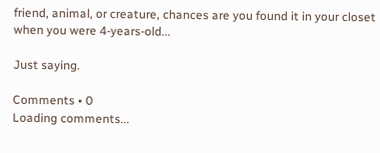friend, animal, or creature, chances are you found it in your closet when you were 4-years-old...

Just saying.

Comments • 0
Loading comments...